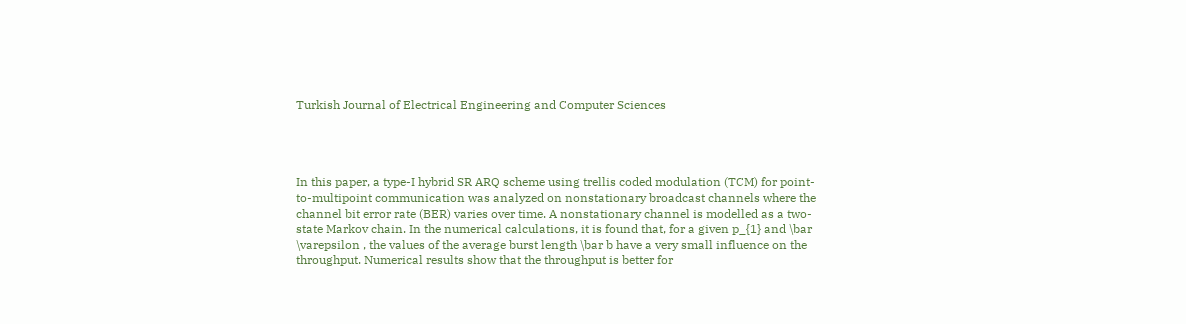Turkish Journal of Electrical Engineering and Computer Sciences




In this paper, a type-I hybrid SR ARQ scheme using trellis coded modulation (TCM) for point-to-multipoint communication was analyzed on nonstationary broadcast channels where the channel bit error rate (BER) varies over time. A nonstationary channel is modelled as a two-state Markov chain. In the numerical calculations, it is found that, for a given p_{1} and \bar \varepsilon , the values of the average burst length \bar b have a very small influence on the throughput. Numerical results show that the throughput is better for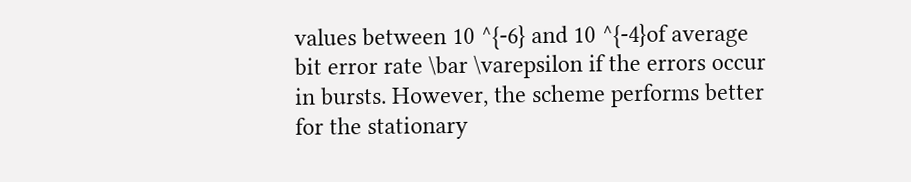values between 10 ^{-6} and 10 ^{-4}of average bit error rate \bar \varepsilon if the errors occur in bursts. However, the scheme performs better for the stationary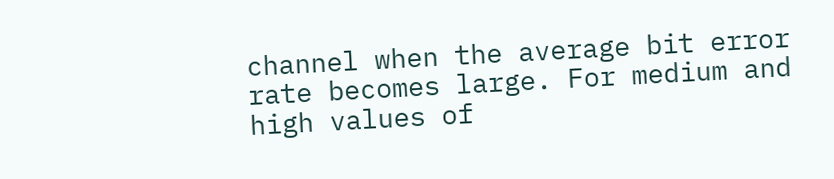channel when the average bit error rate becomes large. For medium and high values of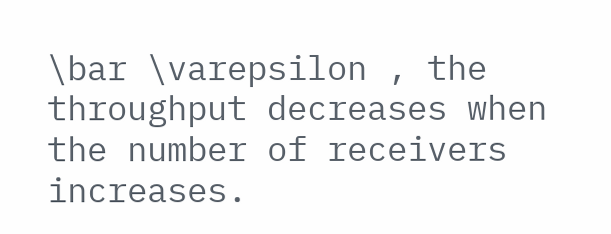\bar \varepsilon , the throughput decreases when the number of receivers increases.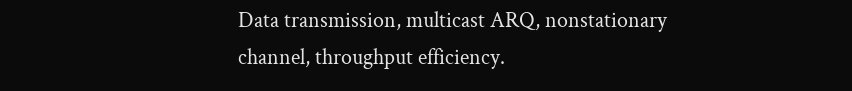Data transmission, multicast ARQ, nonstationary channel, throughput efficiency.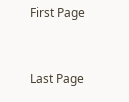First Page


Last Page